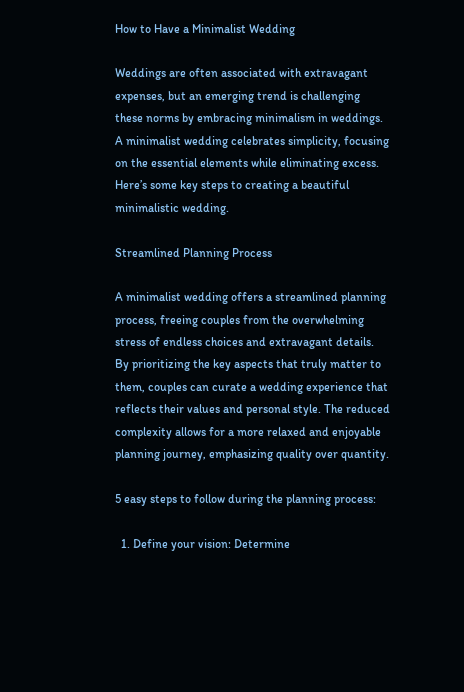How to Have a Minimalist Wedding

Weddings are often associated with extravagant expenses, but an emerging trend is challenging these norms by embracing minimalism in weddings. A minimalist wedding celebrates simplicity, focusing on the essential elements while eliminating excess. Here’s some key steps to creating a beautiful minimalistic wedding.

Streamlined Planning Process

A minimalist wedding offers a streamlined planning process, freeing couples from the overwhelming stress of endless choices and extravagant details. By prioritizing the key aspects that truly matter to them, couples can curate a wedding experience that reflects their values and personal style. The reduced complexity allows for a more relaxed and enjoyable planning journey, emphasizing quality over quantity.

5 easy steps to follow during the planning process:

  1. Define your vision: Determine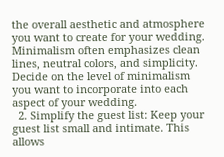the overall aesthetic and atmosphere you want to create for your wedding. Minimalism often emphasizes clean lines, neutral colors, and simplicity. Decide on the level of minimalism you want to incorporate into each aspect of your wedding.
  2. Simplify the guest list: Keep your guest list small and intimate. This allows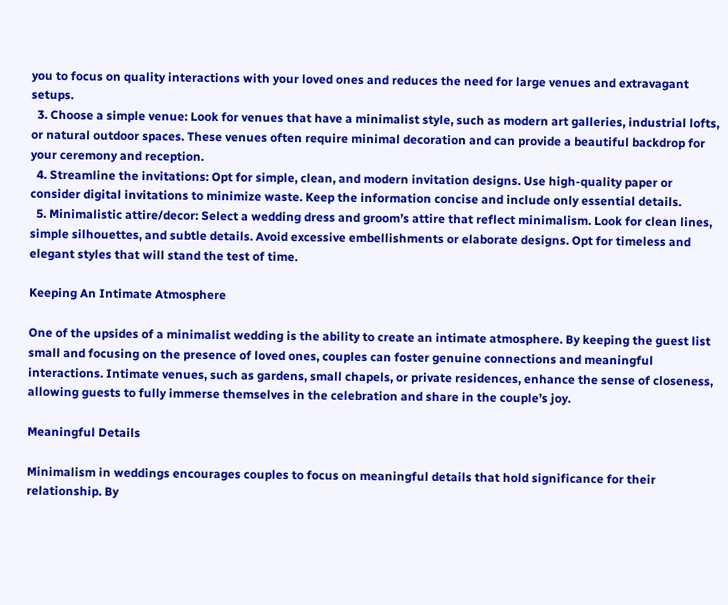you to focus on quality interactions with your loved ones and reduces the need for large venues and extravagant setups.
  3. Choose a simple venue: Look for venues that have a minimalist style, such as modern art galleries, industrial lofts, or natural outdoor spaces. These venues often require minimal decoration and can provide a beautiful backdrop for your ceremony and reception.
  4. Streamline the invitations: Opt for simple, clean, and modern invitation designs. Use high-quality paper or consider digital invitations to minimize waste. Keep the information concise and include only essential details.
  5. Minimalistic attire/decor: Select a wedding dress and groom’s attire that reflect minimalism. Look for clean lines, simple silhouettes, and subtle details. Avoid excessive embellishments or elaborate designs. Opt for timeless and elegant styles that will stand the test of time.

Keeping An Intimate Atmosphere

One of the upsides of a minimalist wedding is the ability to create an intimate atmosphere. By keeping the guest list small and focusing on the presence of loved ones, couples can foster genuine connections and meaningful interactions. Intimate venues, such as gardens, small chapels, or private residences, enhance the sense of closeness, allowing guests to fully immerse themselves in the celebration and share in the couple’s joy.

Meaningful Details

Minimalism in weddings encourages couples to focus on meaningful details that hold significance for their relationship. By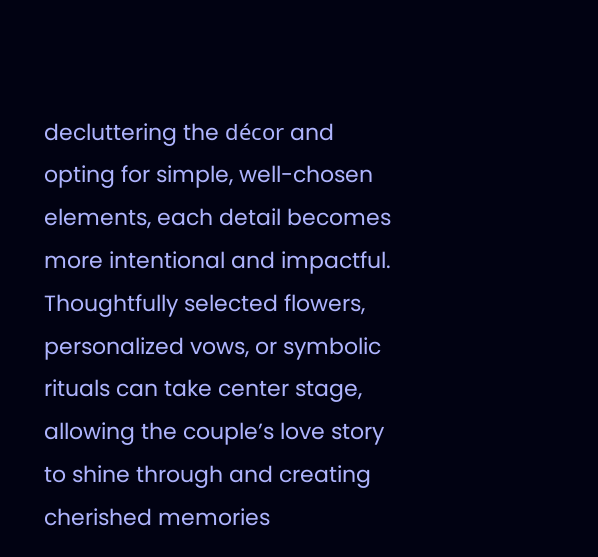decluttering the décor and opting for simple, well-chosen elements, each detail becomes more intentional and impactful. Thoughtfully selected flowers, personalized vows, or symbolic rituals can take center stage, allowing the couple’s love story to shine through and creating cherished memories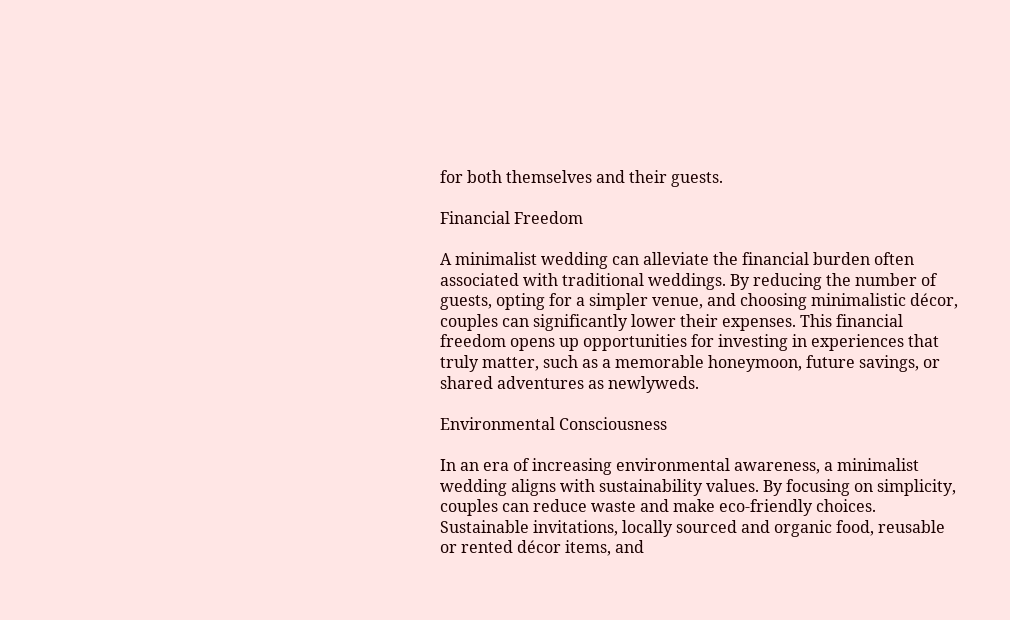for both themselves and their guests.

Financial Freedom

A minimalist wedding can alleviate the financial burden often associated with traditional weddings. By reducing the number of guests, opting for a simpler venue, and choosing minimalistic décor, couples can significantly lower their expenses. This financial freedom opens up opportunities for investing in experiences that truly matter, such as a memorable honeymoon, future savings, or shared adventures as newlyweds.

Environmental Consciousness

In an era of increasing environmental awareness, a minimalist wedding aligns with sustainability values. By focusing on simplicity, couples can reduce waste and make eco-friendly choices. Sustainable invitations, locally sourced and organic food, reusable or rented décor items, and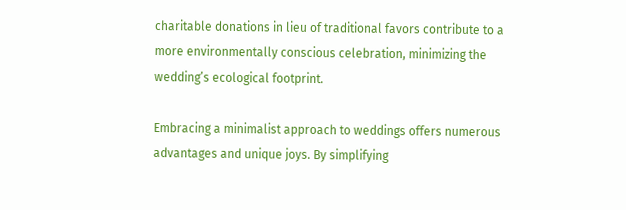charitable donations in lieu of traditional favors contribute to a more environmentally conscious celebration, minimizing the wedding’s ecological footprint.

Embracing a minimalist approach to weddings offers numerous advantages and unique joys. By simplifying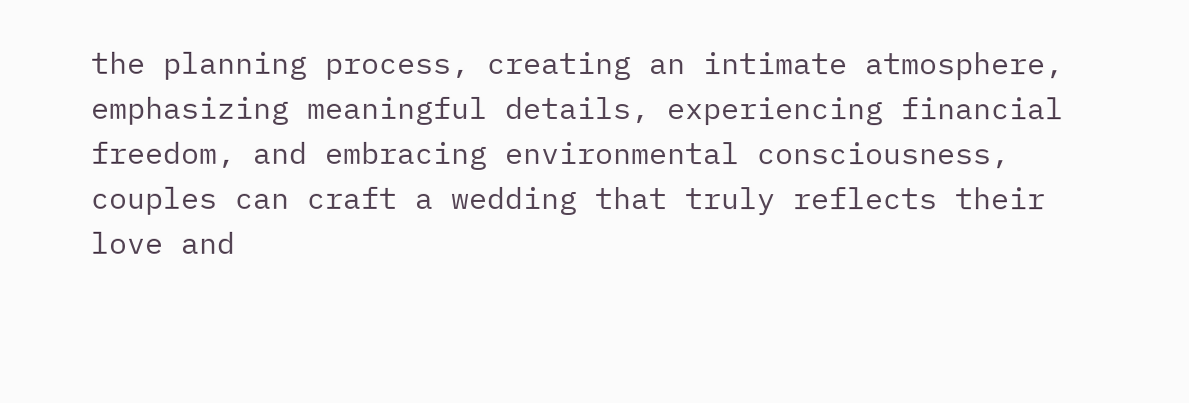the planning process, creating an intimate atmosphere, emphasizing meaningful details, experiencing financial freedom, and embracing environmental consciousness, couples can craft a wedding that truly reflects their love and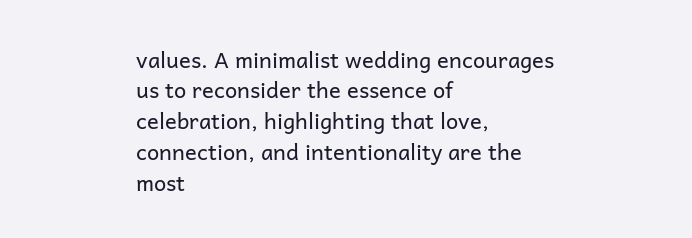values. A minimalist wedding encourages us to reconsider the essence of celebration, highlighting that love, connection, and intentionality are the most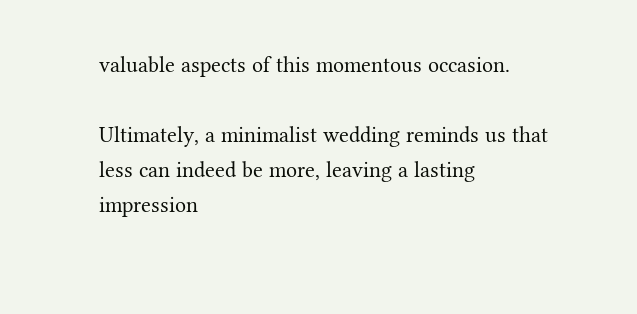valuable aspects of this momentous occasion.

Ultimately, a minimalist wedding reminds us that less can indeed be more, leaving a lasting impression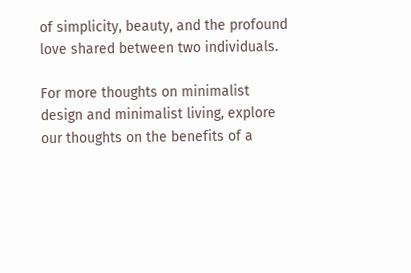of simplicity, beauty, and the profound love shared between two individuals.

For more thoughts on minimalist design and minimalist living, explore our thoughts on the benefits of a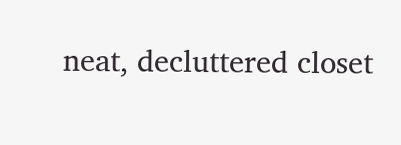neat, decluttered closet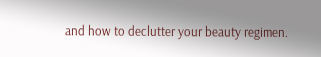and how to declutter your beauty regimen.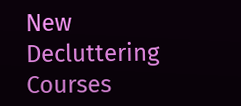New Decluttering Courses